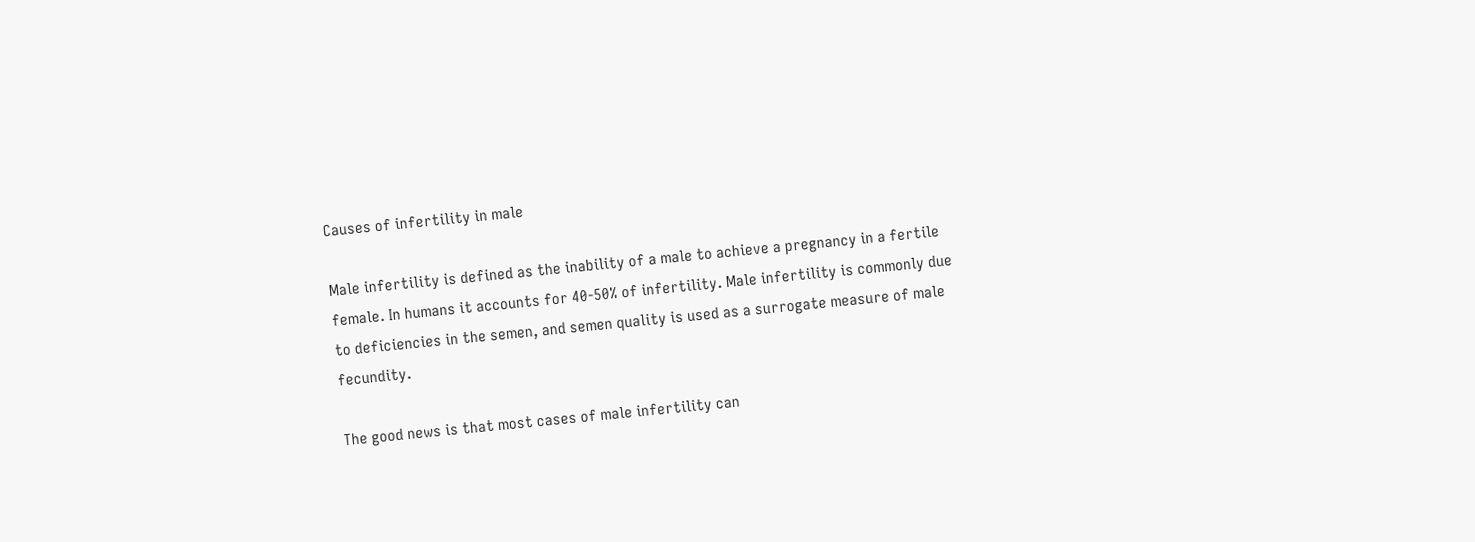Causes of infertility in male

Male infertility is defined as the inability of a male to achieve a pregnancy in a fertile female. In humans it accounts for 40-50% of infertility. Male infertility is commonly due to deficiencies in the semen, and semen quality is used as a surrogate measure of male fecundity.

The good news is that most cases of male infertility can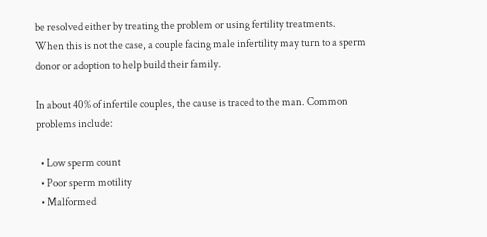be resolved either by treating the problem or using fertility treatments. When this is not the case, a couple facing male infertility may turn to a sperm donor or adoption to help build their family.

In about 40% of infertile couples, the cause is traced to the man. Common problems include:

  • Low sperm count
  • Poor sperm motility
  • Malformed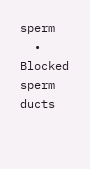sperm
  • Blocked sperm ducts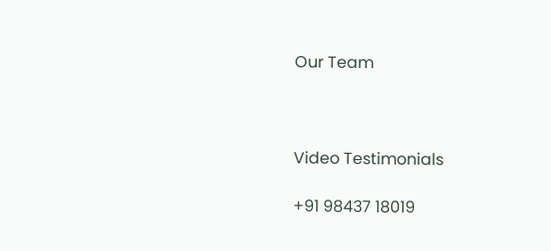Our Team



Video Testimonials

+91 98437 18019